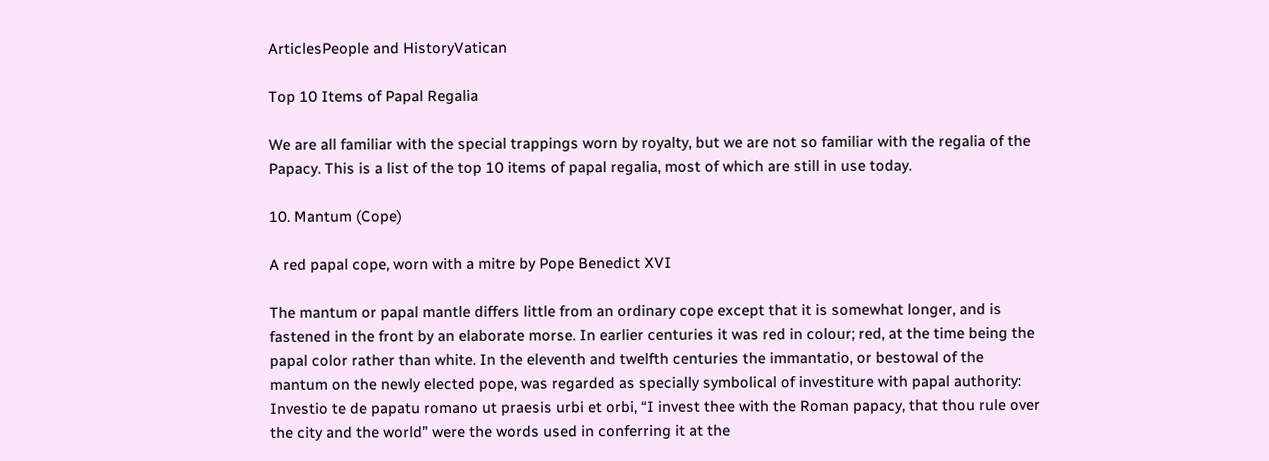ArticlesPeople and HistoryVatican

Top 10 Items of Papal Regalia

We are all familiar with the special trappings worn by royalty, but we are not so familiar with the regalia of the Papacy. This is a list of the top 10 items of papal regalia, most of which are still in use today.

10. Mantum (Cope)

A red papal cope, worn with a mitre by Pope Benedict XVI

The mantum or papal mantle differs little from an ordinary cope except that it is somewhat longer, and is fastened in the front by an elaborate morse. In earlier centuries it was red in colour; red, at the time being the papal color rather than white. In the eleventh and twelfth centuries the immantatio, or bestowal of the mantum on the newly elected pope, was regarded as specially symbolical of investiture with papal authority: Investio te de papatu romano ut praesis urbi et orbi, “I invest thee with the Roman papacy, that thou rule over the city and the world” were the words used in conferring it at the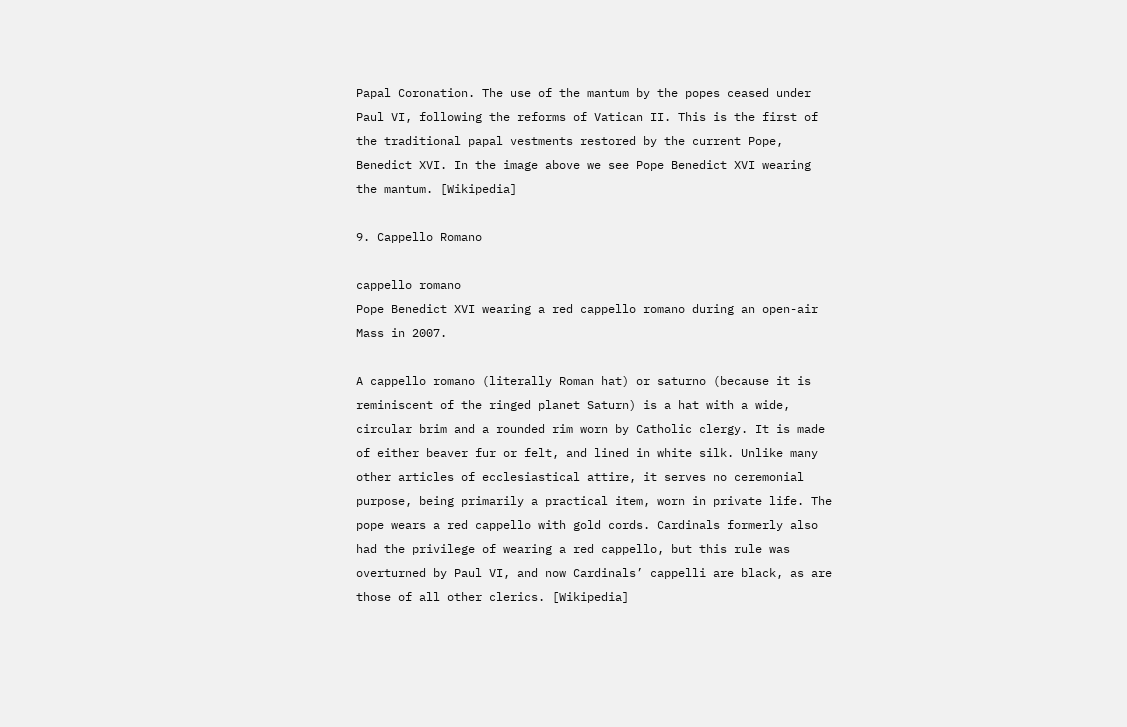Papal Coronation. The use of the mantum by the popes ceased under Paul VI, following the reforms of Vatican II. This is the first of the traditional papal vestments restored by the current Pope, Benedict XVI. In the image above we see Pope Benedict XVI wearing the mantum. [Wikipedia]

9. Cappello Romano

cappello romano
Pope Benedict XVI wearing a red cappello romano during an open-air Mass in 2007.

A cappello romano (literally Roman hat) or saturno (because it is reminiscent of the ringed planet Saturn) is a hat with a wide, circular brim and a rounded rim worn by Catholic clergy. It is made of either beaver fur or felt, and lined in white silk. Unlike many other articles of ecclesiastical attire, it serves no ceremonial purpose, being primarily a practical item, worn in private life. The pope wears a red cappello with gold cords. Cardinals formerly also had the privilege of wearing a red cappello, but this rule was overturned by Paul VI, and now Cardinals’ cappelli are black, as are those of all other clerics. [Wikipedia]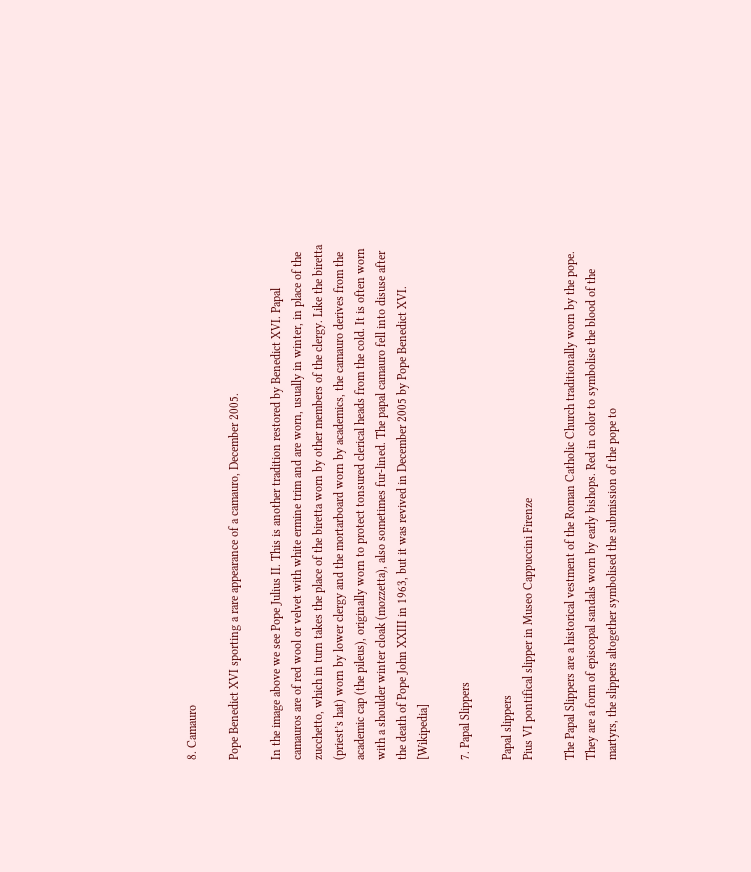8. Camauro

Pope Benedict XVI sporting a rare appearance of a camauro, December 2005.

In the image above we see Pope Julius II. This is another tradition restored by Benedict XVI. Papal camauros are of red wool or velvet with white ermine trim and are worn, usually in winter, in place of the zucchetto, which in turn takes the place of the biretta worn by other members of the clergy. Like the biretta (priest’s hat) worn by lower clergy and the mortarboard worn by academics, the camauro derives from the academic cap (the pileus), originally worn to protect tonsured clerical heads from the cold. It is often worn with a shoulder winter cloak (mozzetta), also sometimes fur-lined. The papal camauro fell into disuse after the death of Pope John XXIII in 1963, but it was revived in December 2005 by Pope Benedict XVI. [Wikipedia]

7. Papal Slippers

Papal slippers
Pius VI pontifical slipper in Museo Cappuccini Firenze

The Papal Slippers are a historical vestment of the Roman Catholic Church traditionally worn by the pope. They are a form of episcopal sandals worn by early bishops. Red in color to symbolise the blood of the martyrs, the slippers altogether symbolised the submission of the pope to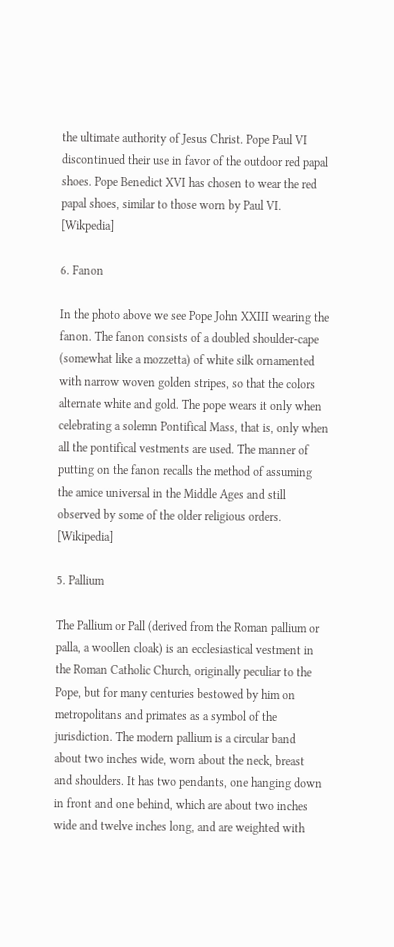the ultimate authority of Jesus Christ. Pope Paul VI discontinued their use in favor of the outdoor red papal shoes. Pope Benedict XVI has chosen to wear the red papal shoes, similar to those worn by Paul VI. [Wikpedia]

6. Fanon

In the photo above we see Pope John XXIII wearing the fanon. The fanon consists of a doubled shoulder-cape (somewhat like a mozzetta) of white silk ornamented with narrow woven golden stripes, so that the colors alternate white and gold. The pope wears it only when celebrating a solemn Pontifical Mass, that is, only when all the pontifical vestments are used. The manner of putting on the fanon recalls the method of assuming the amice universal in the Middle Ages and still observed by some of the older religious orders. [Wikipedia]

5. Pallium

The Pallium or Pall (derived from the Roman pallium or palla, a woollen cloak) is an ecclesiastical vestment in the Roman Catholic Church, originally peculiar to the Pope, but for many centuries bestowed by him on metropolitans and primates as a symbol of the jurisdiction. The modern pallium is a circular band about two inches wide, worn about the neck, breast and shoulders. It has two pendants, one hanging down in front and one behind, which are about two inches wide and twelve inches long, and are weighted with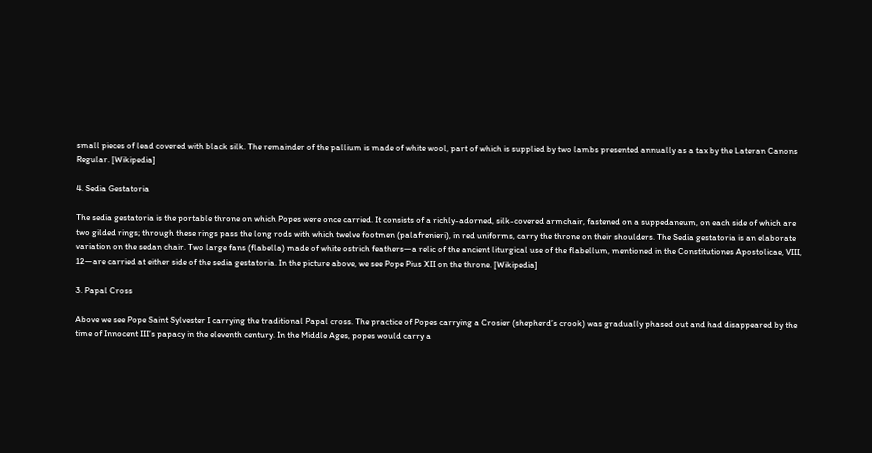small pieces of lead covered with black silk. The remainder of the pallium is made of white wool, part of which is supplied by two lambs presented annually as a tax by the Lateran Canons Regular. [Wikipedia]

4. Sedia Gestatoria

The sedia gestatoria is the portable throne on which Popes were once carried. It consists of a richly-adorned, silk-covered armchair, fastened on a suppedaneum, on each side of which are two gilded rings; through these rings pass the long rods with which twelve footmen (palafrenieri), in red uniforms, carry the throne on their shoulders. The Sedia gestatoria is an elaborate variation on the sedan chair. Two large fans (flabella) made of white ostrich feathers—a relic of the ancient liturgical use of the flabellum, mentioned in the Constitutiones Apostolicae, VIII, 12—are carried at either side of the sedia gestatoria. In the picture above, we see Pope Pius XII on the throne. [Wikipedia]

3. Papal Cross

Above we see Pope Saint Sylvester I carrying the traditional Papal cross. The practice of Popes carrying a Crosier (shepherd’s crook) was gradually phased out and had disappeared by the time of Innocent III’s papacy in the eleventh century. In the Middle Ages, popes would carry a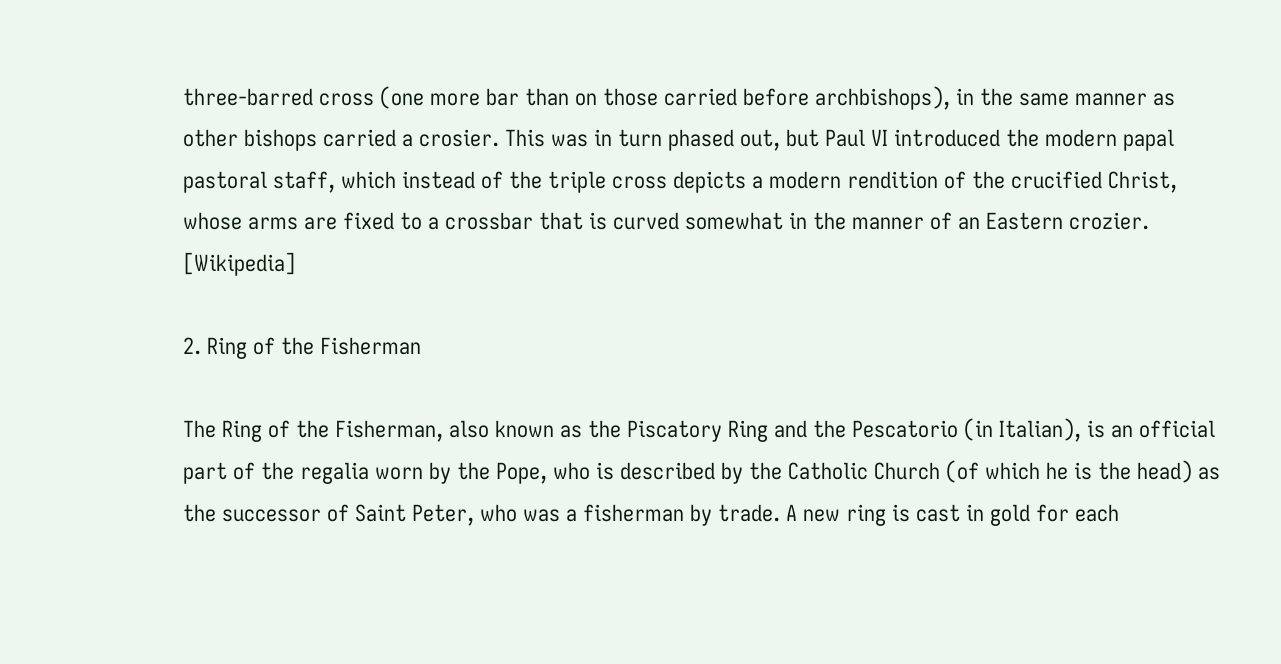three-barred cross (one more bar than on those carried before archbishops), in the same manner as other bishops carried a crosier. This was in turn phased out, but Paul VI introduced the modern papal pastoral staff, which instead of the triple cross depicts a modern rendition of the crucified Christ, whose arms are fixed to a crossbar that is curved somewhat in the manner of an Eastern crozier. [Wikipedia]

2. Ring of the Fisherman

The Ring of the Fisherman, also known as the Piscatory Ring and the Pescatorio (in Italian), is an official part of the regalia worn by the Pope, who is described by the Catholic Church (of which he is the head) as the successor of Saint Peter, who was a fisherman by trade. A new ring is cast in gold for each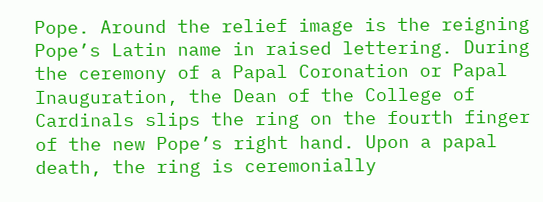Pope. Around the relief image is the reigning Pope’s Latin name in raised lettering. During the ceremony of a Papal Coronation or Papal Inauguration, the Dean of the College of Cardinals slips the ring on the fourth finger of the new Pope’s right hand. Upon a papal death, the ring is ceremonially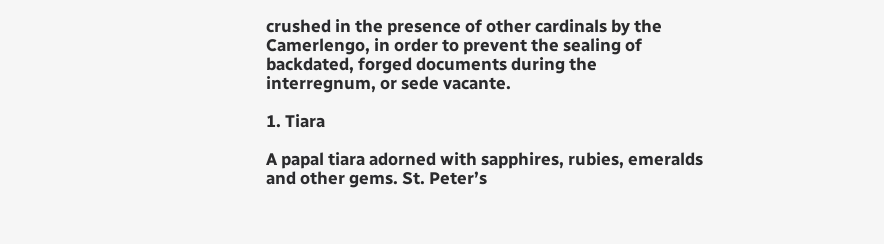crushed in the presence of other cardinals by the Camerlengo, in order to prevent the sealing of backdated, forged documents during the interregnum, or sede vacante.

1. Tiara

A papal tiara adorned with sapphires, rubies, emeralds and other gems. St. Peter’s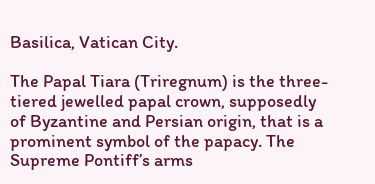Basilica, Vatican City.

The Papal Tiara (Triregnum) is the three-tiered jewelled papal crown, supposedly of Byzantine and Persian origin, that is a prominent symbol of the papacy. The Supreme Pontiff’s arms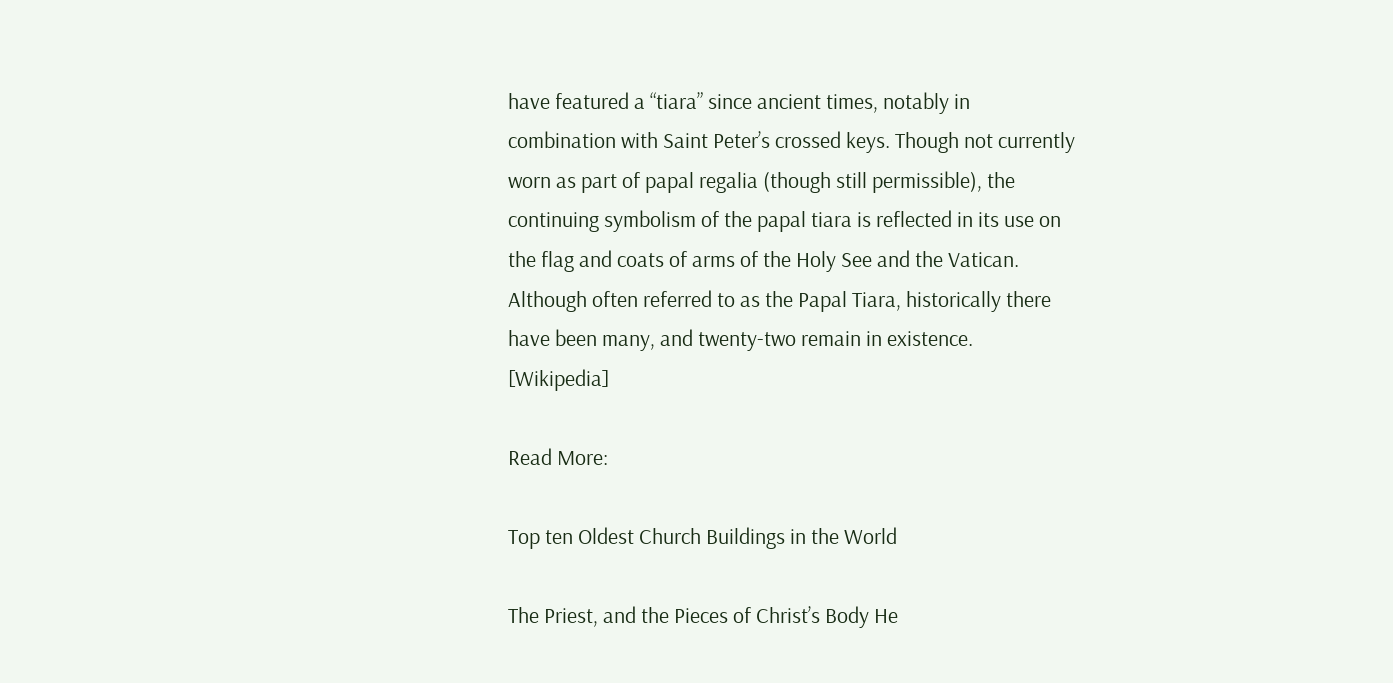have featured a “tiara” since ancient times, notably in combination with Saint Peter’s crossed keys. Though not currently worn as part of papal regalia (though still permissible), the continuing symbolism of the papal tiara is reflected in its use on the flag and coats of arms of the Holy See and the Vatican. Although often referred to as the Papal Tiara, historically there have been many, and twenty-two remain in existence. [Wikipedia]

Read More:

Top ten Oldest Church Buildings in the World

The Priest, and the Pieces of Christ’s Body He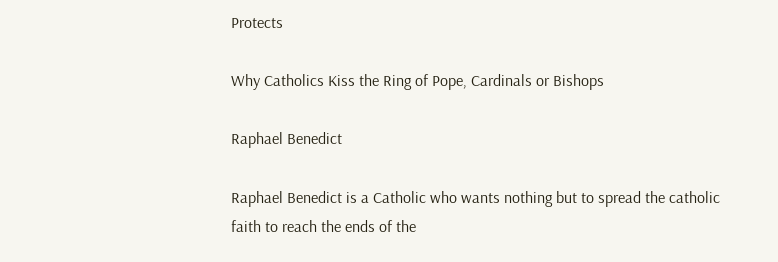Protects

Why Catholics Kiss the Ring of Pope, Cardinals or Bishops

Raphael Benedict

Raphael Benedict is a Catholic who wants nothing but to spread the catholic faith to reach the ends of the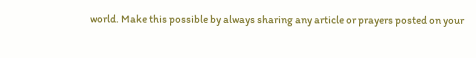world. Make this possible by always sharing any article or prayers posted on your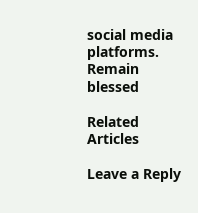social media platforms. Remain blessed

Related Articles

Leave a Reply